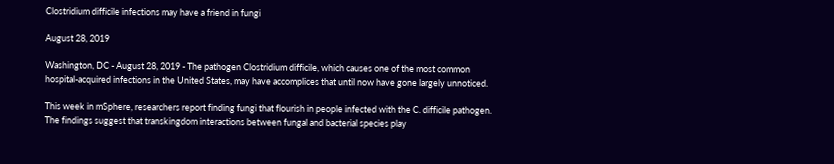Clostridium difficile infections may have a friend in fungi

August 28, 2019

Washington, DC - August 28, 2019 - The pathogen Clostridium difficile, which causes one of the most common hospital-acquired infections in the United States, may have accomplices that until now have gone largely unnoticed.

This week in mSphere, researchers report finding fungi that flourish in people infected with the C. difficile pathogen. The findings suggest that transkingdom interactions between fungal and bacterial species play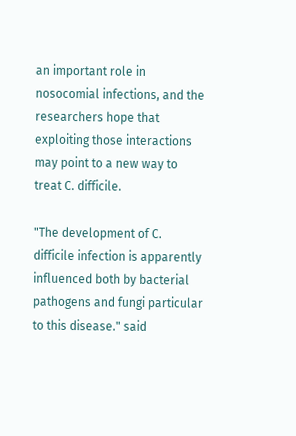an important role in nosocomial infections, and the researchers hope that exploiting those interactions may point to a new way to treat C. difficile.

"The development of C. difficile infection is apparently influenced both by bacterial pathogens and fungi particular to this disease." said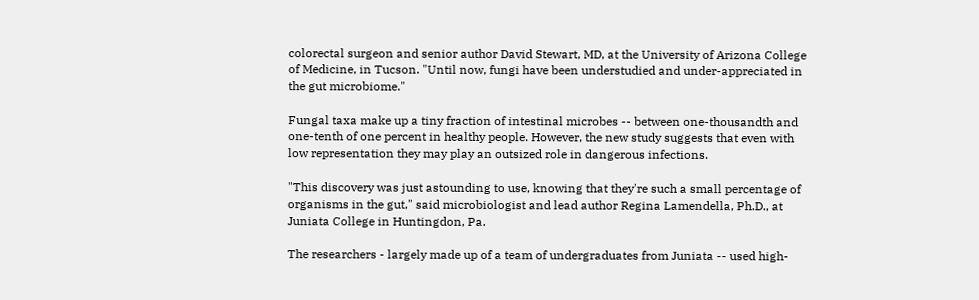colorectal surgeon and senior author David Stewart, MD, at the University of Arizona College of Medicine, in Tucson. "Until now, fungi have been understudied and under-appreciated in the gut microbiome."

Fungal taxa make up a tiny fraction of intestinal microbes -- between one-thousandth and one-tenth of one percent in healthy people. However, the new study suggests that even with low representation they may play an outsized role in dangerous infections.

"This discovery was just astounding to use, knowing that they're such a small percentage of organisms in the gut," said microbiologist and lead author Regina Lamendella, Ph.D., at Juniata College in Huntingdon, Pa.

The researchers - largely made up of a team of undergraduates from Juniata -- used high-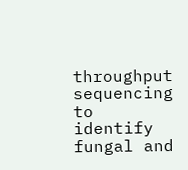throughput sequencing to identify fungal and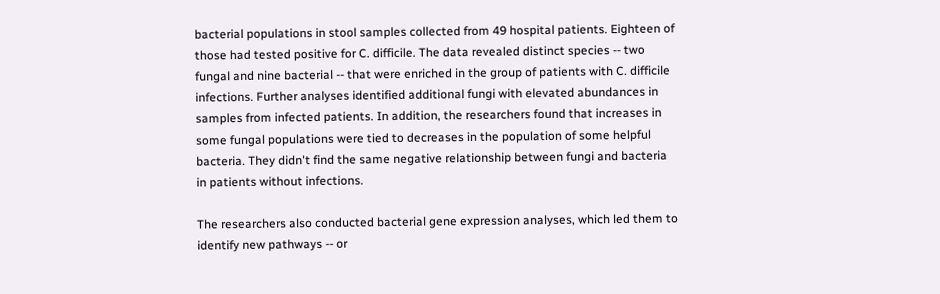bacterial populations in stool samples collected from 49 hospital patients. Eighteen of those had tested positive for C. difficile. The data revealed distinct species -- two fungal and nine bacterial -- that were enriched in the group of patients with C. difficile infections. Further analyses identified additional fungi with elevated abundances in samples from infected patients. In addition, the researchers found that increases in some fungal populations were tied to decreases in the population of some helpful bacteria. They didn't find the same negative relationship between fungi and bacteria in patients without infections.

The researchers also conducted bacterial gene expression analyses, which led them to identify new pathways -- or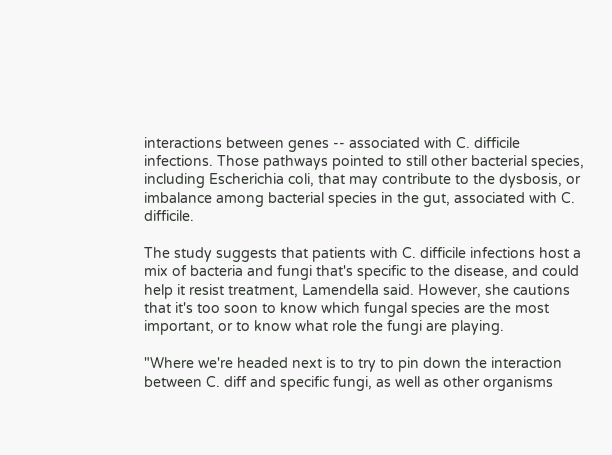interactions between genes -- associated with C. difficile infections. Those pathways pointed to still other bacterial species, including Escherichia coli, that may contribute to the dysbosis, or imbalance among bacterial species in the gut, associated with C. difficile.

The study suggests that patients with C. difficile infections host a mix of bacteria and fungi that's specific to the disease, and could help it resist treatment, Lamendella said. However, she cautions that it's too soon to know which fungal species are the most important, or to know what role the fungi are playing.

"Where we're headed next is to try to pin down the interaction between C. diff and specific fungi, as well as other organisms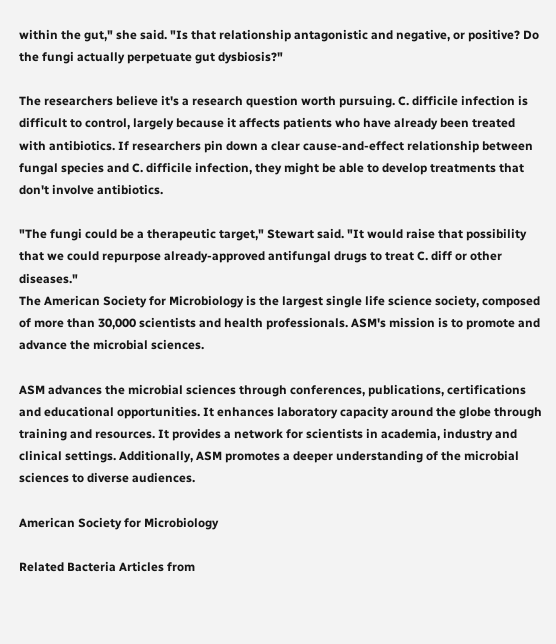within the gut," she said. "Is that relationship antagonistic and negative, or positive? Do the fungi actually perpetuate gut dysbiosis?"

The researchers believe it's a research question worth pursuing. C. difficile infection is difficult to control, largely because it affects patients who have already been treated with antibiotics. If researchers pin down a clear cause-and-effect relationship between fungal species and C. difficile infection, they might be able to develop treatments that don't involve antibiotics.

"The fungi could be a therapeutic target," Stewart said. "It would raise that possibility that we could repurpose already-approved antifungal drugs to treat C. diff or other diseases."
The American Society for Microbiology is the largest single life science society, composed of more than 30,000 scientists and health professionals. ASM's mission is to promote and advance the microbial sciences.

ASM advances the microbial sciences through conferences, publications, certifications and educational opportunities. It enhances laboratory capacity around the globe through training and resources. It provides a network for scientists in academia, industry and clinical settings. Additionally, ASM promotes a deeper understanding of the microbial sciences to diverse audiences.

American Society for Microbiology

Related Bacteria Articles from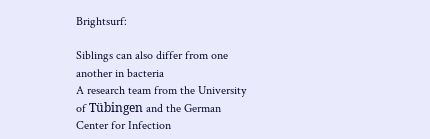Brightsurf:

Siblings can also differ from one another in bacteria
A research team from the University of Tübingen and the German Center for Infection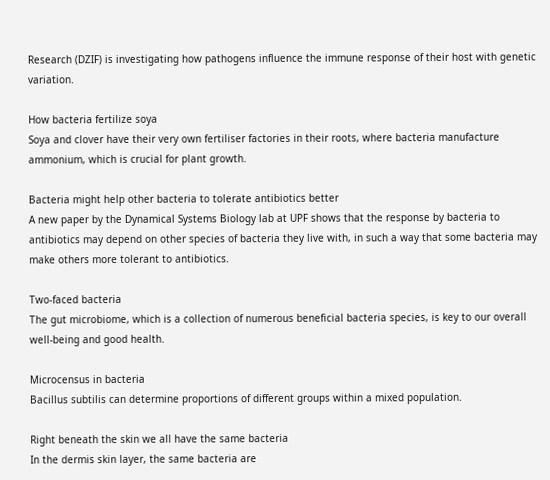Research (DZIF) is investigating how pathogens influence the immune response of their host with genetic variation.

How bacteria fertilize soya
Soya and clover have their very own fertiliser factories in their roots, where bacteria manufacture ammonium, which is crucial for plant growth.

Bacteria might help other bacteria to tolerate antibiotics better
A new paper by the Dynamical Systems Biology lab at UPF shows that the response by bacteria to antibiotics may depend on other species of bacteria they live with, in such a way that some bacteria may make others more tolerant to antibiotics.

Two-faced bacteria
The gut microbiome, which is a collection of numerous beneficial bacteria species, is key to our overall well-being and good health.

Microcensus in bacteria
Bacillus subtilis can determine proportions of different groups within a mixed population.

Right beneath the skin we all have the same bacteria
In the dermis skin layer, the same bacteria are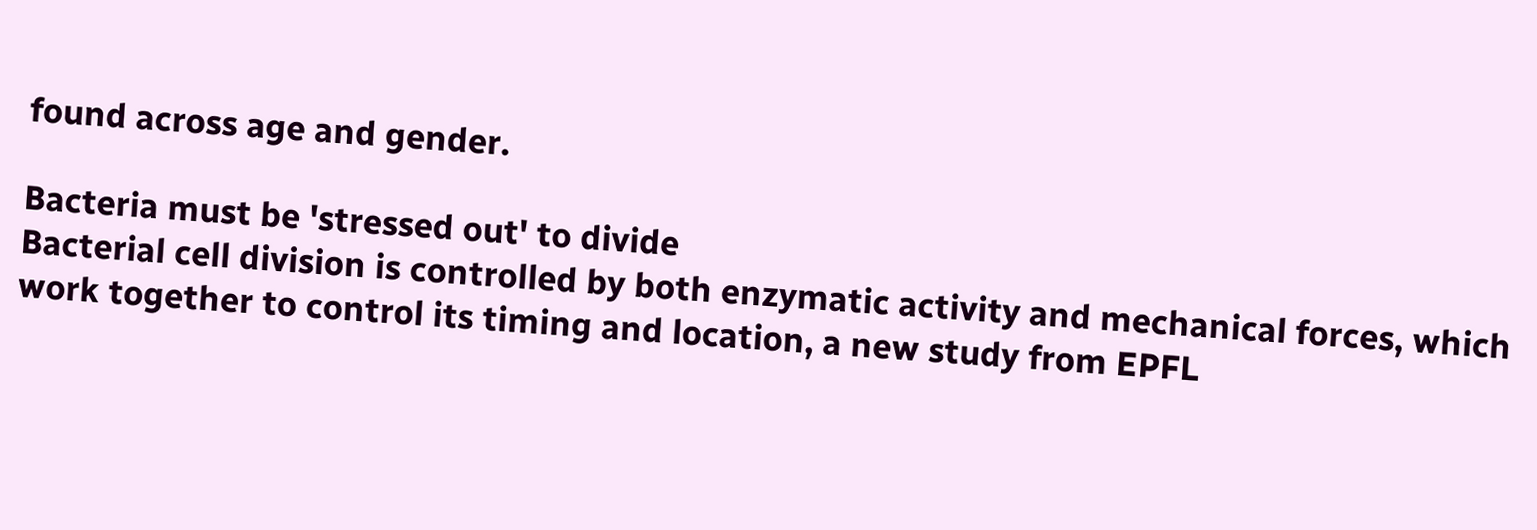found across age and gender.

Bacteria must be 'stressed out' to divide
Bacterial cell division is controlled by both enzymatic activity and mechanical forces, which work together to control its timing and location, a new study from EPFL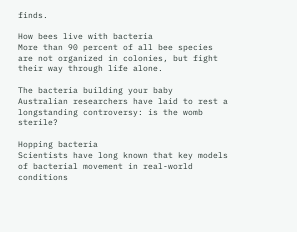finds.

How bees live with bacteria
More than 90 percent of all bee species are not organized in colonies, but fight their way through life alone.

The bacteria building your baby
Australian researchers have laid to rest a longstanding controversy: is the womb sterile?

Hopping bacteria
Scientists have long known that key models of bacterial movement in real-world conditions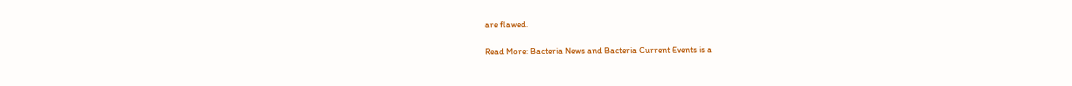are flawed.

Read More: Bacteria News and Bacteria Current Events is a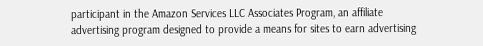participant in the Amazon Services LLC Associates Program, an affiliate advertising program designed to provide a means for sites to earn advertising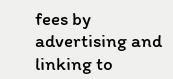fees by advertising and linking to